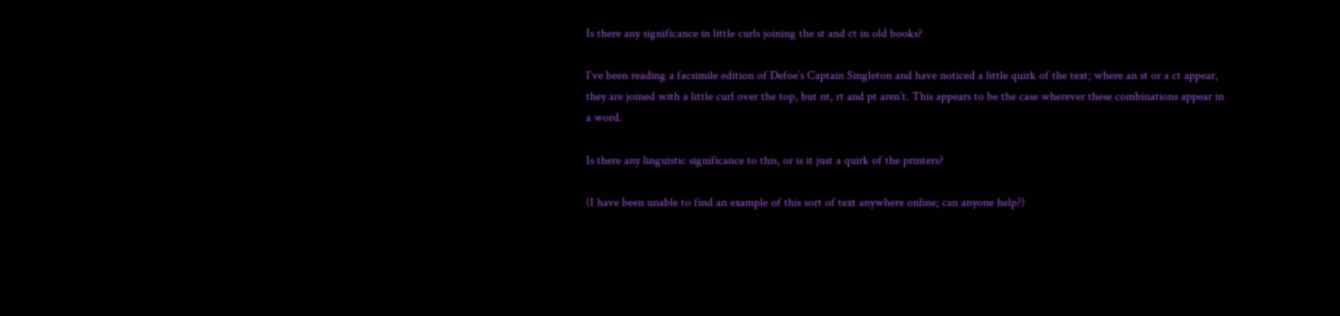Is there any significance in little curls joining the st and ct in old books?

I’ve been reading a facsimile edition of Defoe’s Captain Singleton and have noticed a little quirk of the text; where an st or a ct appear, they are joined with a little curl over the top, but nt, rt and pt aren’t. This appears to be the case wherever these combinations appear in a word.

Is there any linguistic significance to this, or is it just a quirk of the printers?

(I have been unable to find an example of this sort of text anywhere online; can anyone help?)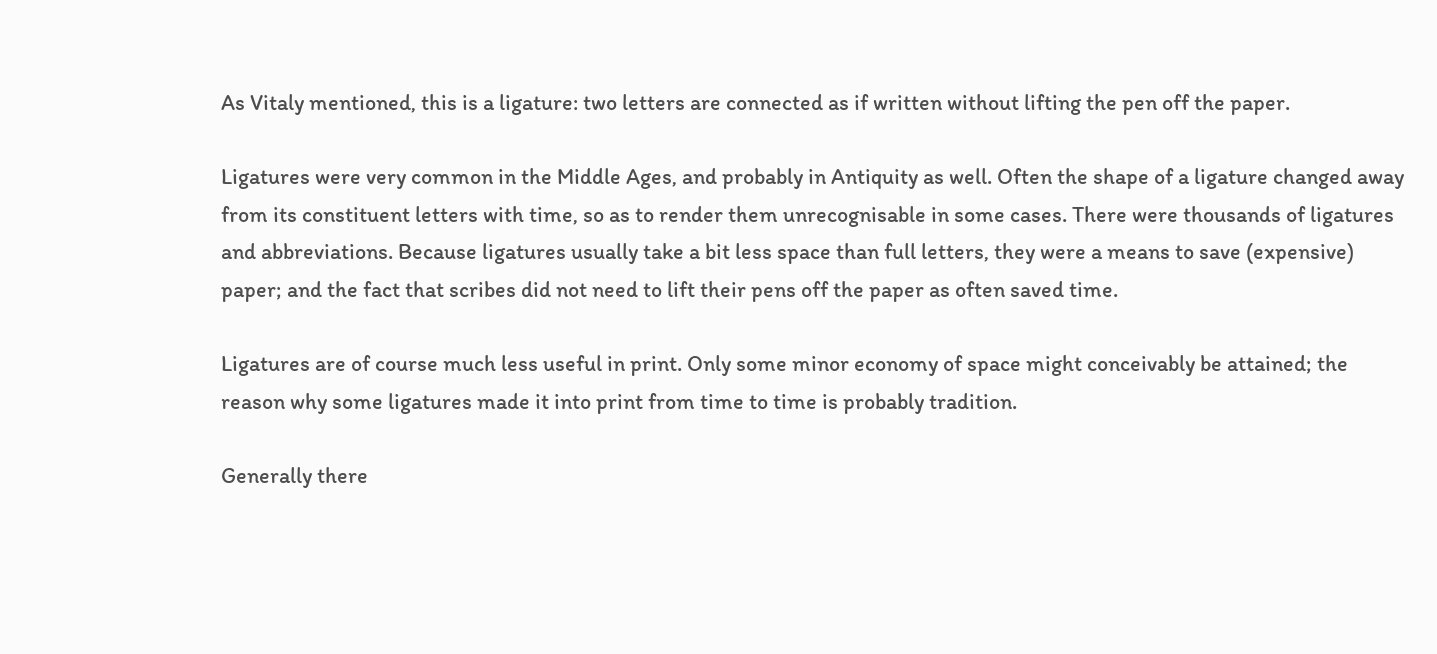As Vitaly mentioned, this is a ligature: two letters are connected as if written without lifting the pen off the paper.

Ligatures were very common in the Middle Ages, and probably in Antiquity as well. Often the shape of a ligature changed away from its constituent letters with time, so as to render them unrecognisable in some cases. There were thousands of ligatures and abbreviations. Because ligatures usually take a bit less space than full letters, they were a means to save (expensive) paper; and the fact that scribes did not need to lift their pens off the paper as often saved time.

Ligatures are of course much less useful in print. Only some minor economy of space might conceivably be attained; the reason why some ligatures made it into print from time to time is probably tradition.

Generally there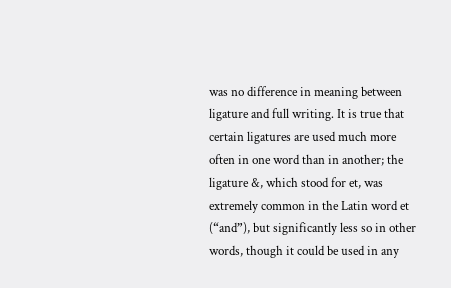was no difference in meaning between ligature and full writing. It is true that certain ligatures are used much more often in one word than in another; the ligature &, which stood for et, was extremely common in the Latin word et (“and”), but significantly less so in other words, though it could be used in any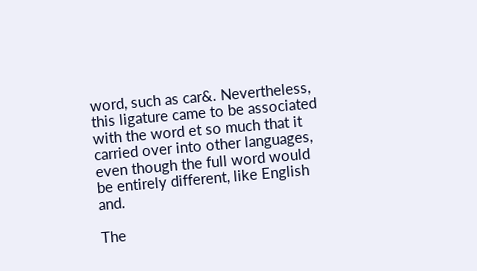word, such as car&. Nevertheless, this ligature came to be associated with the word et so much that it carried over into other languages, even though the full word would be entirely different, like English and.

The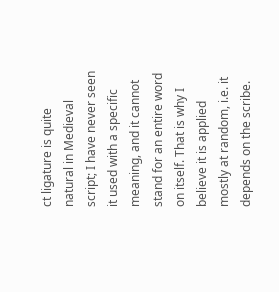ct ligature is quite natural in Medieval script; I have never seen it used with a specific meaning, and it cannot stand for an entire word on itself. That is why I believe it is applied mostly at random, i.e. it depends on the scribe.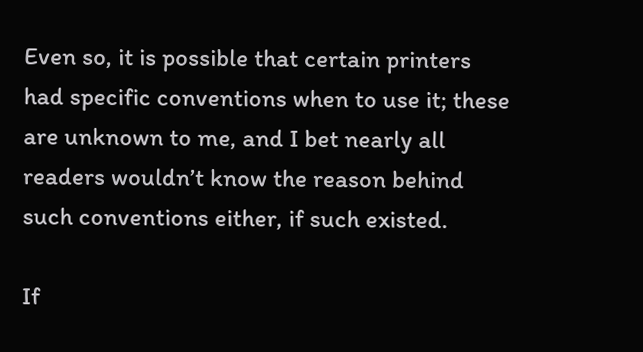Even so, it is possible that certain printers had specific conventions when to use it; these are unknown to me, and I bet nearly all readers wouldn’t know the reason behind such conventions either, if such existed.

If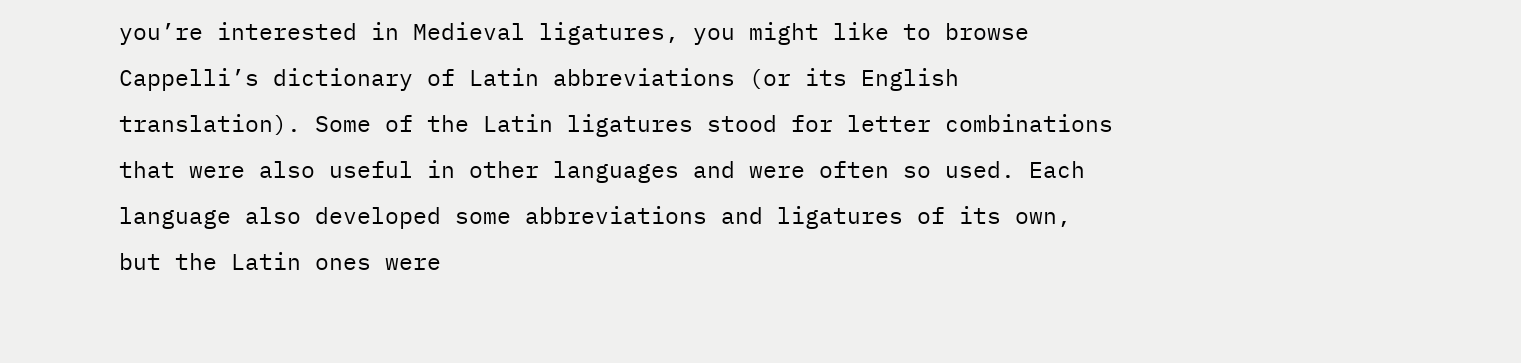you’re interested in Medieval ligatures, you might like to browse Cappelli’s dictionary of Latin abbreviations (or its English translation). Some of the Latin ligatures stood for letter combinations that were also useful in other languages and were often so used. Each language also developed some abbreviations and ligatures of its own, but the Latin ones were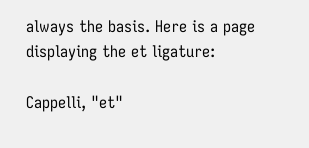always the basis. Here is a page displaying the et ligature:

Cappelli, "et"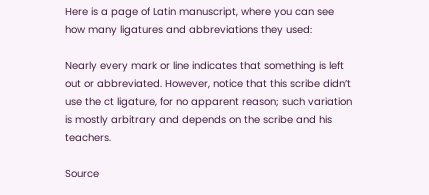Here is a page of Latin manuscript, where you can see how many ligatures and abbreviations they used:

Nearly every mark or line indicates that something is left out or abbreviated. However, notice that this scribe didn’t use the ct ligature, for no apparent reason; such variation is mostly arbitrary and depends on the scribe and his teachers.

Source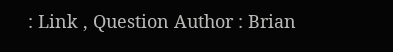: Link , Question Author : Brian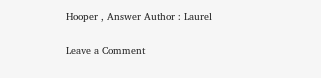Hooper , Answer Author : Laurel

Leave a Comment